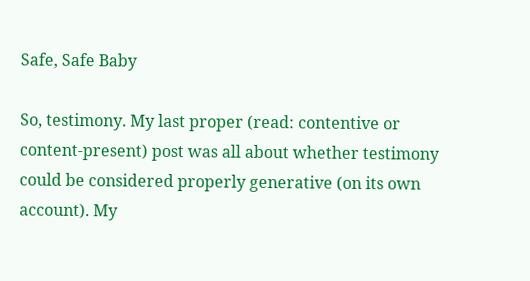Safe, Safe Baby

So, testimony. My last proper (read: contentive or content-present) post was all about whether testimony could be considered properly generative (on its own account). My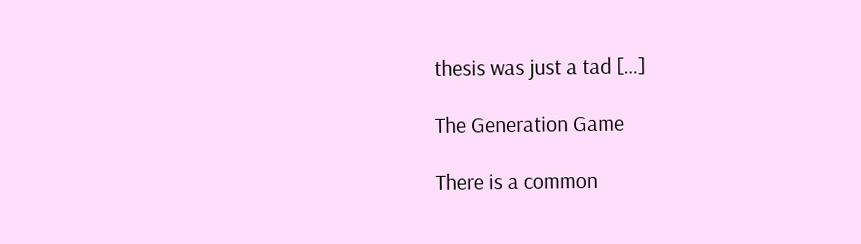thesis was just a tad […]

The Generation Game

There is a common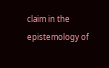claim in the epistemology of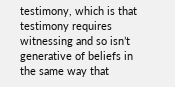testimony, which is that testimony requires witnessing and so isn’t generative of beliefs in the same way that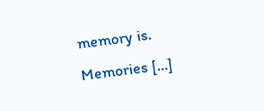memory is. Memories […]